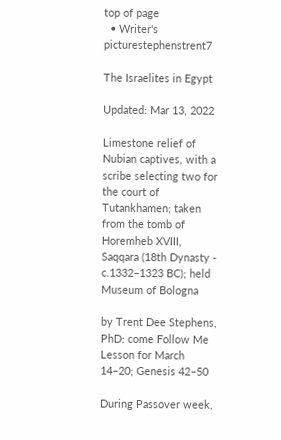top of page
  • Writer's picturestephenstrent7

The Israelites in Egypt

Updated: Mar 13, 2022

Limestone relief of Nubian captives, with a scribe selecting two for the court of Tutankhamen; taken from the tomb of Horemheb XVIII, Saqqara (18th Dynasty - c.1332–1323 BC); held Museum of Bologna

by Trent Dee Stephens, PhD: come Follow Me Lesson for March 14–20; Genesis 42–50

During Passover week,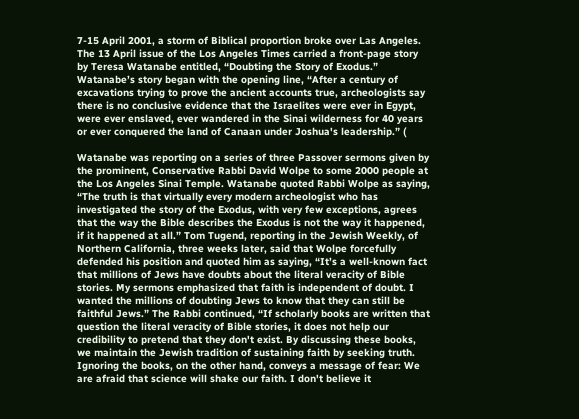7-15 April 2001, a storm of Biblical proportion broke over Las Angeles. The 13 April issue of the Los Angeles Times carried a front-page story by Teresa Watanabe entitled, “Doubting the Story of Exodus.” Watanabe’s story began with the opening line, “After a century of excavations trying to prove the ancient accounts true, archeologists say there is no conclusive evidence that the Israelites were ever in Egypt, were ever enslaved, ever wandered in the Sinai wilderness for 40 years or ever conquered the land of Canaan under Joshua's leadership.” (

Watanabe was reporting on a series of three Passover sermons given by the prominent, Conservative Rabbi David Wolpe to some 2000 people at the Los Angeles Sinai Temple. Watanabe quoted Rabbi Wolpe as saying, “The truth is that virtually every modern archeologist who has investigated the story of the Exodus, with very few exceptions, agrees that the way the Bible describes the Exodus is not the way it happened, if it happened at all.” Tom Tugend, reporting in the Jewish Weekly, of Northern California, three weeks later, said that Wolpe forcefully defended his position and quoted him as saying, “It’s a well-known fact that millions of Jews have doubts about the literal veracity of Bible stories. My sermons emphasized that faith is independent of doubt. I wanted the millions of doubting Jews to know that they can still be faithful Jews.” The Rabbi continued, “If scholarly books are written that question the literal veracity of Bible stories, it does not help our credibility to pretend that they don't exist. By discussing these books, we maintain the Jewish tradition of sustaining faith by seeking truth. Ignoring the books, on the other hand, conveys a message of fear: We are afraid that science will shake our faith. I don't believe it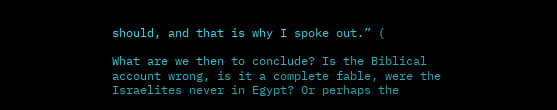should, and that is why I spoke out.” (

What are we then to conclude? Is the Biblical account wrong, is it a complete fable, were the Israelites never in Egypt? Or perhaps the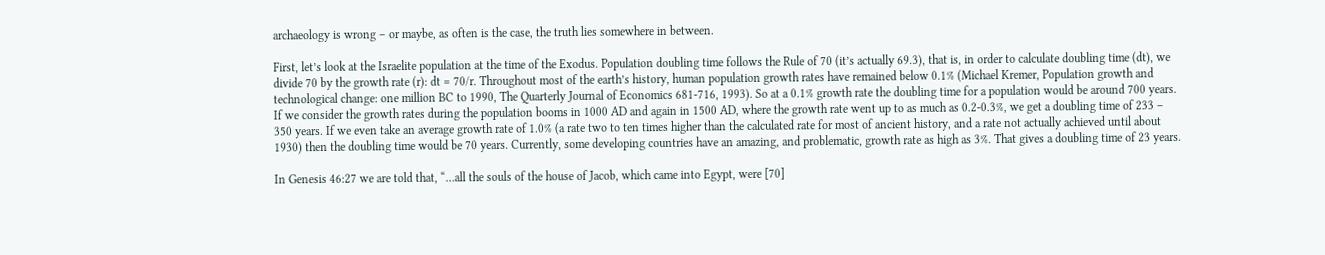archaeology is wrong – or maybe, as often is the case, the truth lies somewhere in between.

First, let’s look at the Israelite population at the time of the Exodus. Population doubling time follows the Rule of 70 (it’s actually 69.3), that is, in order to calculate doubling time (dt), we divide 70 by the growth rate (r): dt = 70/r. Throughout most of the earth’s history, human population growth rates have remained below 0.1% (Michael Kremer, Population growth and technological change: one million BC to 1990, The Quarterly Journal of Economics 681-716, 1993). So at a 0.1% growth rate the doubling time for a population would be around 700 years. If we consider the growth rates during the population booms in 1000 AD and again in 1500 AD, where the growth rate went up to as much as 0.2-0.3%, we get a doubling time of 233 – 350 years. If we even take an average growth rate of 1.0% (a rate two to ten times higher than the calculated rate for most of ancient history, and a rate not actually achieved until about 1930) then the doubling time would be 70 years. Currently, some developing countries have an amazing, and problematic, growth rate as high as 3%. That gives a doubling time of 23 years.

In Genesis 46:27 we are told that, “…all the souls of the house of Jacob, which came into Egypt, were [70]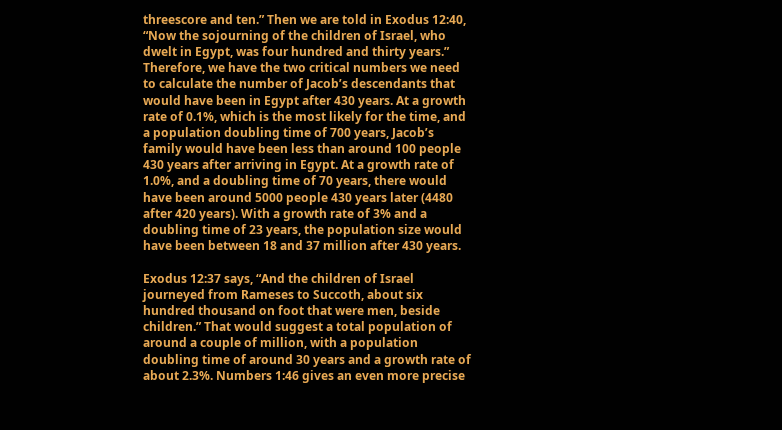threescore and ten.” Then we are told in Exodus 12:40, “Now the sojourning of the children of Israel, who dwelt in Egypt, was four hundred and thirty years.” Therefore, we have the two critical numbers we need to calculate the number of Jacob’s descendants that would have been in Egypt after 430 years. At a growth rate of 0.1%, which is the most likely for the time, and a population doubling time of 700 years, Jacob’s family would have been less than around 100 people 430 years after arriving in Egypt. At a growth rate of 1.0%, and a doubling time of 70 years, there would have been around 5000 people 430 years later (4480 after 420 years). With a growth rate of 3% and a doubling time of 23 years, the population size would have been between 18 and 37 million after 430 years.

Exodus 12:37 says, “And the children of Israel journeyed from Rameses to Succoth, about six hundred thousand on foot that were men, beside children.” That would suggest a total population of around a couple of million, with a population doubling time of around 30 years and a growth rate of about 2.3%. Numbers 1:46 gives an even more precise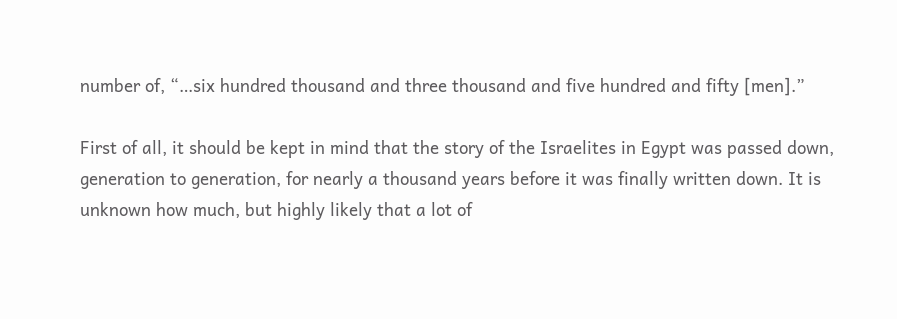number of, “…six hundred thousand and three thousand and five hundred and fifty [men].”

First of all, it should be kept in mind that the story of the Israelites in Egypt was passed down, generation to generation, for nearly a thousand years before it was finally written down. It is unknown how much, but highly likely that a lot of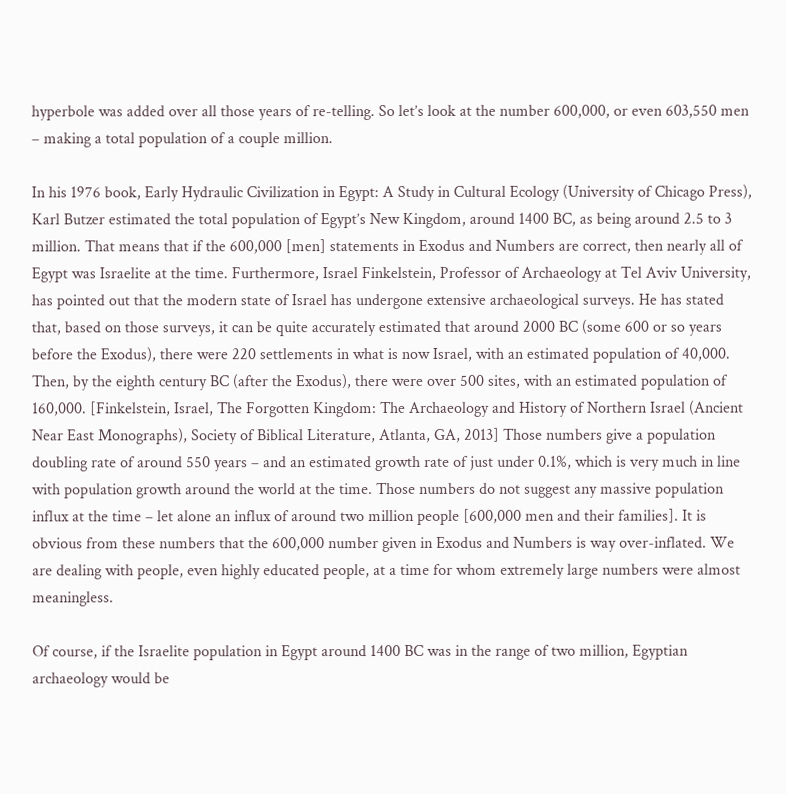hyperbole was added over all those years of re-telling. So let’s look at the number 600,000, or even 603,550 men – making a total population of a couple million.

In his 1976 book, Early Hydraulic Civilization in Egypt: A Study in Cultural Ecology (University of Chicago Press), Karl Butzer estimated the total population of Egypt’s New Kingdom, around 1400 BC, as being around 2.5 to 3 million. That means that if the 600,000 [men] statements in Exodus and Numbers are correct, then nearly all of Egypt was Israelite at the time. Furthermore, Israel Finkelstein, Professor of Archaeology at Tel Aviv University, has pointed out that the modern state of Israel has undergone extensive archaeological surveys. He has stated that, based on those surveys, it can be quite accurately estimated that around 2000 BC (some 600 or so years before the Exodus), there were 220 settlements in what is now Israel, with an estimated population of 40,000. Then, by the eighth century BC (after the Exodus), there were over 500 sites, with an estimated population of 160,000. [Finkelstein, Israel, The Forgotten Kingdom: The Archaeology and History of Northern Israel (Ancient Near East Monographs), Society of Biblical Literature, Atlanta, GA, 2013] Those numbers give a population doubling rate of around 550 years – and an estimated growth rate of just under 0.1%, which is very much in line with population growth around the world at the time. Those numbers do not suggest any massive population influx at the time – let alone an influx of around two million people [600,000 men and their families]. It is obvious from these numbers that the 600,000 number given in Exodus and Numbers is way over-inflated. We are dealing with people, even highly educated people, at a time for whom extremely large numbers were almost meaningless.

Of course, if the Israelite population in Egypt around 1400 BC was in the range of two million, Egyptian archaeology would be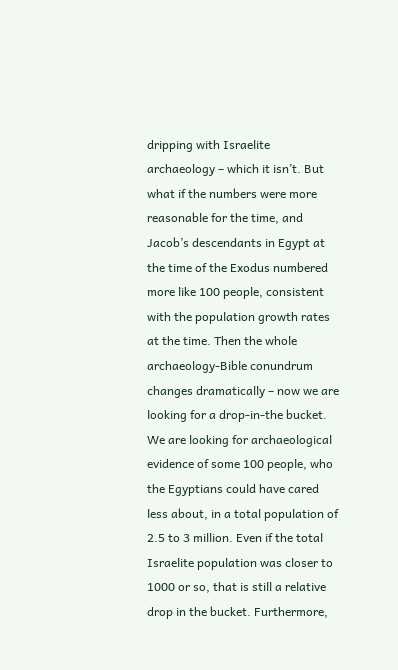dripping with Israelite archaeology – which it isn’t. But what if the numbers were more reasonable for the time, and Jacob’s descendants in Egypt at the time of the Exodus numbered more like 100 people, consistent with the population growth rates at the time. Then the whole archaeology-Bible conundrum changes dramatically – now we are looking for a drop-in-the bucket. We are looking for archaeological evidence of some 100 people, who the Egyptians could have cared less about, in a total population of 2.5 to 3 million. Even if the total Israelite population was closer to 1000 or so, that is still a relative drop in the bucket. Furthermore,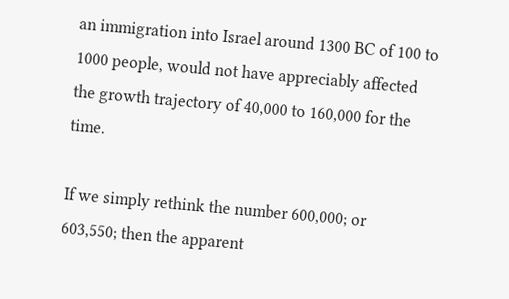an immigration into Israel around 1300 BC of 100 to 1000 people, would not have appreciably affected the growth trajectory of 40,000 to 160,000 for the time.

If we simply rethink the number 600,000; or 603,550; then the apparent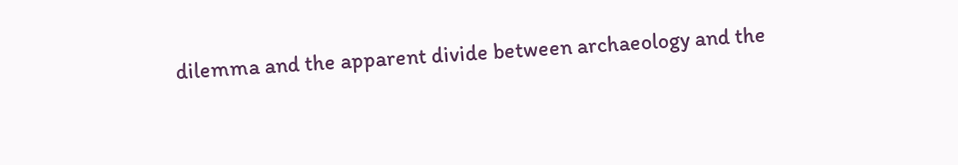dilemma and the apparent divide between archaeology and the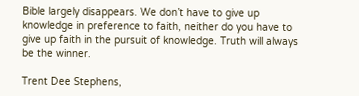Bible largely disappears. We don’t have to give up knowledge in preference to faith, neither do you have to give up faith in the pursuit of knowledge. Truth will always be the winner.

Trent Dee Stephens,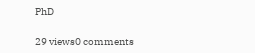PhD

29 views0 comments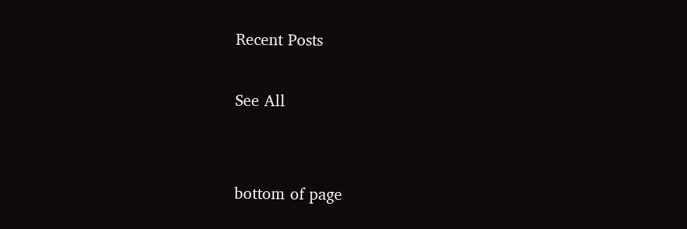Recent Posts

See All


bottom of page